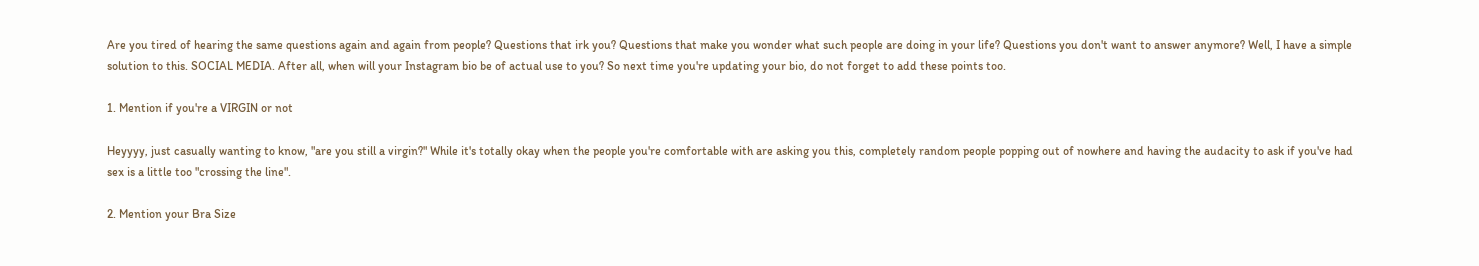Are you tired of hearing the same questions again and again from people? Questions that irk you? Questions that make you wonder what such people are doing in your life? Questions you don't want to answer anymore? Well, I have a simple solution to this. SOCIAL MEDIA. After all, when will your Instagram bio be of actual use to you? So next time you're updating your bio, do not forget to add these points too.

1. Mention if you're a VIRGIN or not

Heyyyy, just casually wanting to know, "are you still a virgin?" While it's totally okay when the people you're comfortable with are asking you this, completely random people popping out of nowhere and having the audacity to ask if you've had sex is a little too "crossing the line".

2. Mention your Bra Size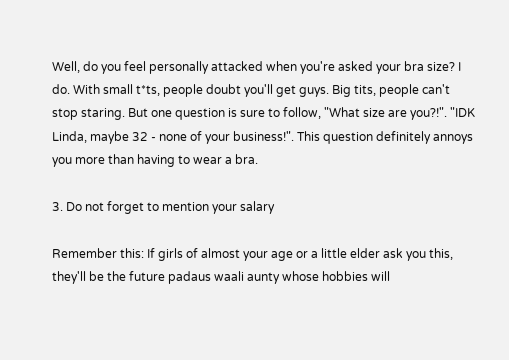Well, do you feel personally attacked when you're asked your bra size? I do. With small t*ts, people doubt you'll get guys. Big tits, people can't stop staring. But one question is sure to follow, "What size are you?!". "IDK Linda, maybe 32 - none of your business!". This question definitely annoys you more than having to wear a bra.

3. Do not forget to mention your salary

Remember this: If girls of almost your age or a little elder ask you this, they'll be the future padaus waali aunty whose hobbies will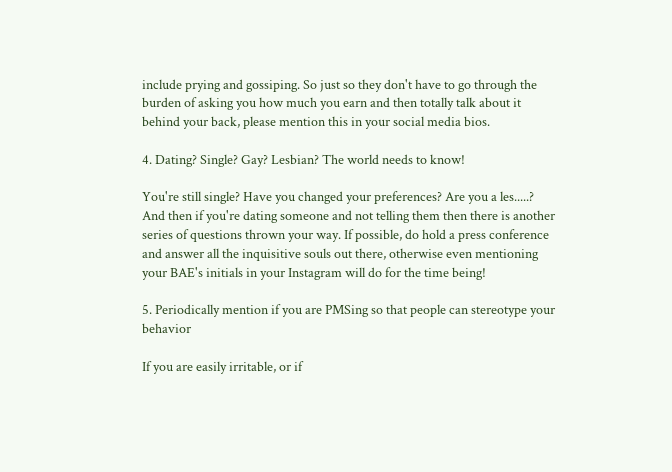include prying and gossiping. So just so they don't have to go through the burden of asking you how much you earn and then totally talk about it behind your back, please mention this in your social media bios.

4. Dating? Single? Gay? Lesbian? The world needs to know!

You're still single? Have you changed your preferences? Are you a les.....? And then if you're dating someone and not telling them then there is another series of questions thrown your way. If possible, do hold a press conference and answer all the inquisitive souls out there, otherwise even mentioning your BAE's initials in your Instagram will do for the time being!

5. Periodically mention if you are PMSing so that people can stereotype your behavior

If you are easily irritable, or if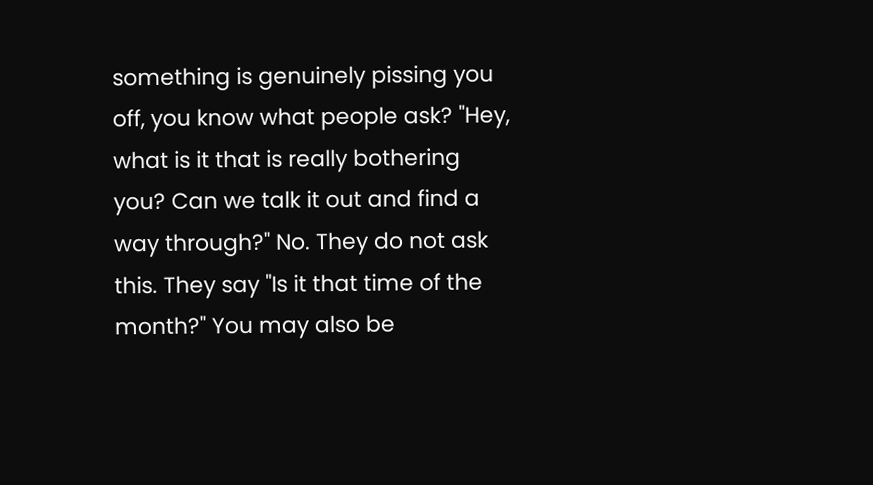something is genuinely pissing you off, you know what people ask? "Hey, what is it that is really bothering you? Can we talk it out and find a way through?" No. They do not ask this. They say "Is it that time of the month?" You may also be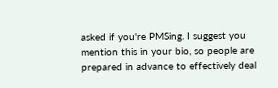asked if you're PMSing. I suggest you mention this in your bio, so people are prepared in advance to effectively deal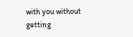with you without getting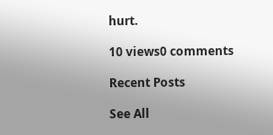hurt.

10 views0 comments

Recent Posts

See All